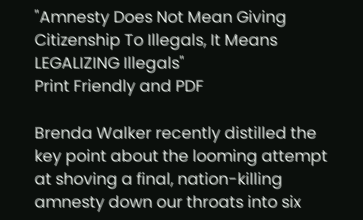"Amnesty Does Not Mean Giving Citizenship To Illegals, It Means LEGALIZING Illegals"
Print Friendly and PDF

Brenda Walker recently distilled the key point about the looming attempt at shoving a final, nation-killing amnesty down our throats into six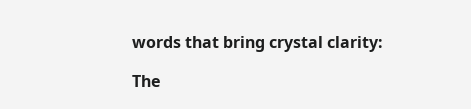words that bring crystal clarity:

The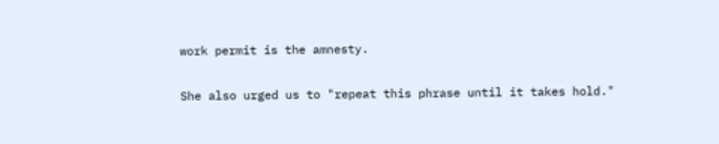work permit is the amnesty.

She also urged us to "repeat this phrase until it takes hold."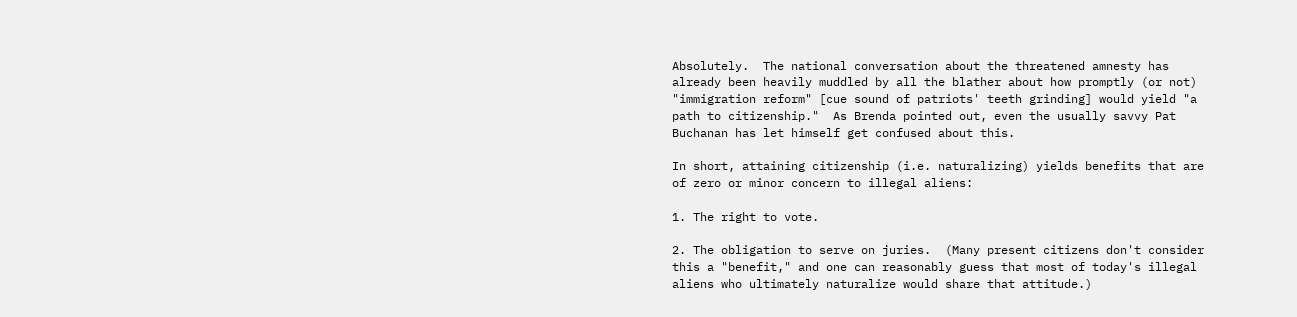Absolutely.  The national conversation about the threatened amnesty has already been heavily muddled by all the blather about how promptly (or not) "immigration reform" [cue sound of patriots' teeth grinding] would yield "a path to citizenship."  As Brenda pointed out, even the usually savvy Pat Buchanan has let himself get confused about this.

In short, attaining citizenship (i.e. naturalizing) yields benefits that are of zero or minor concern to illegal aliens:

1. The right to vote.

2. The obligation to serve on juries.  (Many present citizens don't consider this a "benefit," and one can reasonably guess that most of today's illegal aliens who ultimately naturalize would share that attitude.)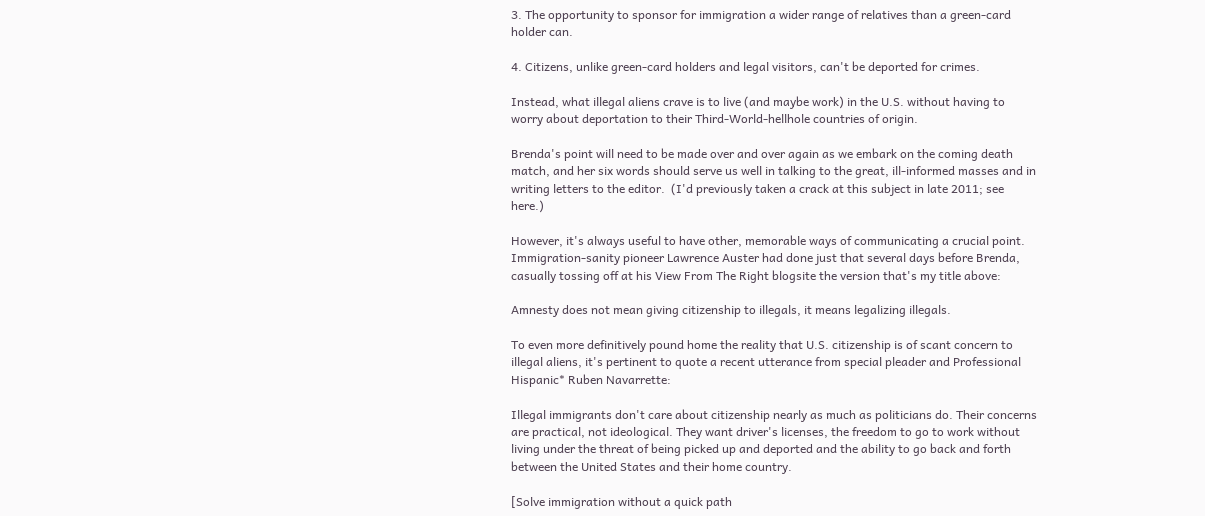3. The opportunity to sponsor for immigration a wider range of relatives than a green-card holder can.

4. Citizens, unlike green-card holders and legal visitors, can't be deported for crimes.

Instead, what illegal aliens crave is to live (and maybe work) in the U.S. without having to worry about deportation to their Third-World-hellhole countries of origin.

Brenda's point will need to be made over and over again as we embark on the coming death match, and her six words should serve us well in talking to the great, ill-informed masses and in writing letters to the editor.  (I'd previously taken a crack at this subject in late 2011; see here.)

However, it's always useful to have other, memorable ways of communicating a crucial point.  Immigration-sanity pioneer Lawrence Auster had done just that several days before Brenda, casually tossing off at his View From The Right blogsite the version that's my title above:

Amnesty does not mean giving citizenship to illegals, it means legalizing illegals.

To even more definitively pound home the reality that U.S. citizenship is of scant concern to illegal aliens, it's pertinent to quote a recent utterance from special pleader and Professional Hispanic* Ruben Navarrette:

Illegal immigrants don't care about citizenship nearly as much as politicians do. Their concerns are practical, not ideological. They want driver's licenses, the freedom to go to work without living under the threat of being picked up and deported and the ability to go back and forth between the United States and their home country.

[Solve immigration without a quick path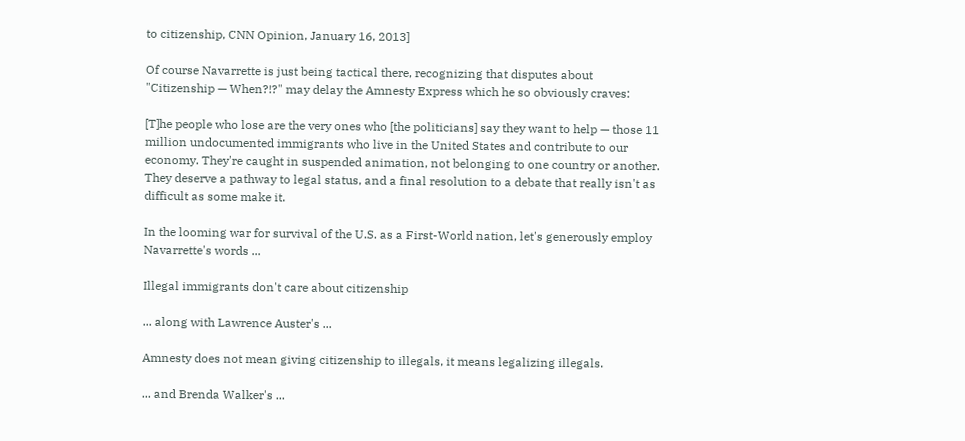to citizenship, CNN Opinion, January 16, 2013]

Of course Navarrette is just being tactical there, recognizing that disputes about "Citizenship — When?!?" may delay the Amnesty Express which he so obviously craves:

[T]he people who lose are the very ones who [the politicians] say they want to help — those 11 million undocumented immigrants who live in the United States and contribute to our economy. They're caught in suspended animation, not belonging to one country or another. They deserve a pathway to legal status, and a final resolution to a debate that really isn't as difficult as some make it.

In the looming war for survival of the U.S. as a First-World nation, let's generously employ Navarrette's words ...

Illegal immigrants don't care about citizenship

... along with Lawrence Auster's ...

Amnesty does not mean giving citizenship to illegals, it means legalizing illegals.

... and Brenda Walker's ...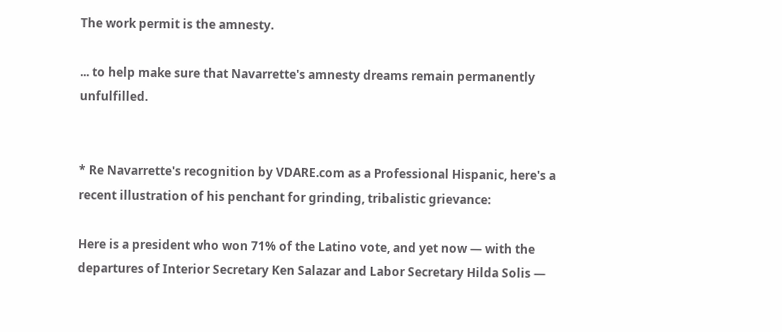The work permit is the amnesty.

... to help make sure that Navarrette's amnesty dreams remain permanently unfulfilled.


* Re Navarrette's recognition by VDARE.com as a Professional Hispanic, here's a recent illustration of his penchant for grinding, tribalistic grievance:

Here is a president who won 71% of the Latino vote, and yet now — with the departures of Interior Secretary Ken Salazar and Labor Secretary Hilda Solis —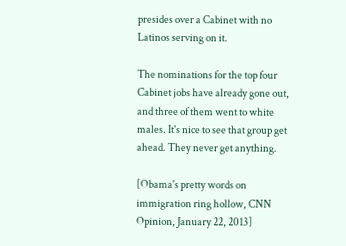presides over a Cabinet with no Latinos serving on it.

The nominations for the top four Cabinet jobs have already gone out, and three of them went to white males. It's nice to see that group get ahead. They never get anything.

[Obama's pretty words on immigration ring hollow, CNN Opinion, January 22, 2013]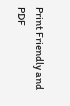Print Friendly and PDF